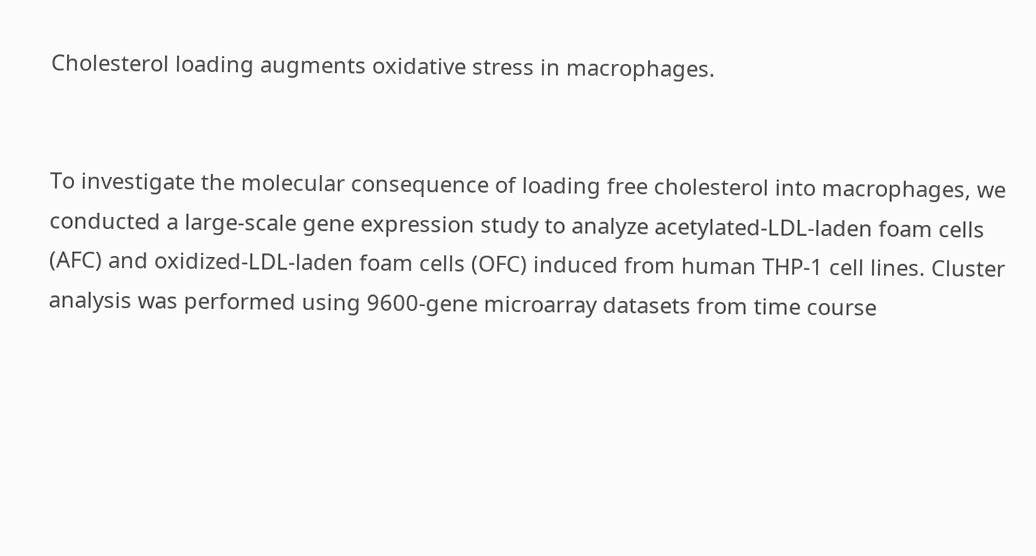Cholesterol loading augments oxidative stress in macrophages.


To investigate the molecular consequence of loading free cholesterol into macrophages, we conducted a large-scale gene expression study to analyze acetylated-LDL-laden foam cells (AFC) and oxidized-LDL-laden foam cells (OFC) induced from human THP-1 cell lines. Cluster analysis was performed using 9600-gene microarray datasets from time course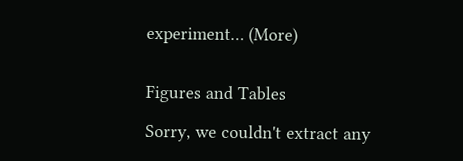experiment… (More)


Figures and Tables

Sorry, we couldn't extract any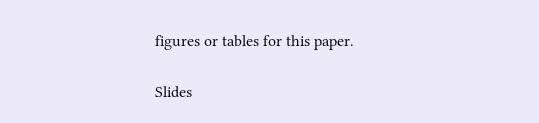figures or tables for this paper.

Slides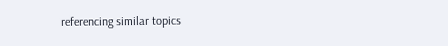referencing similar topics